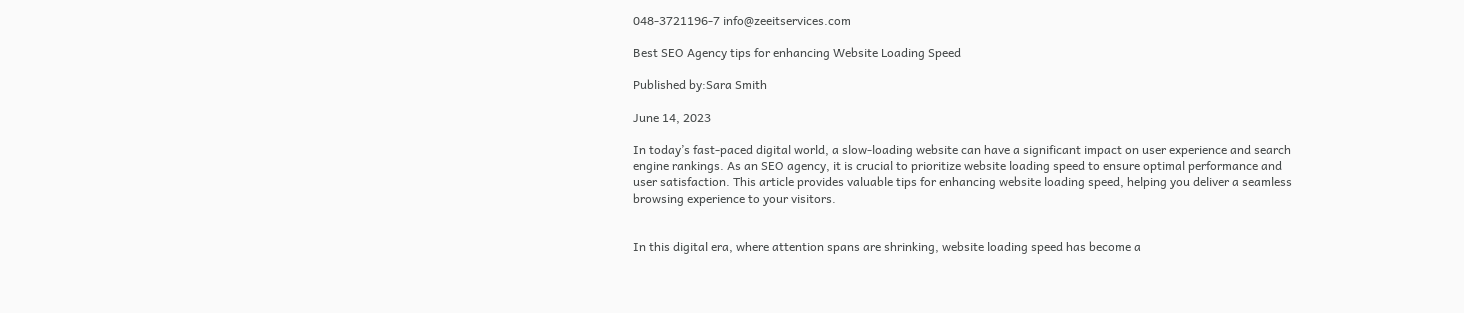048-3721196-7 info@zeeitservices.com

Best SEO Agency tips for enhancing Website Loading Speed

Published by:Sara Smith

June 14, 2023

In today’s fast-paced digital world, a slow-loading website can have a significant impact on user experience and search engine rankings. As an SEO agency, it is crucial to prioritize website loading speed to ensure optimal performance and user satisfaction. This article provides valuable tips for enhancing website loading speed, helping you deliver a seamless browsing experience to your visitors.


In this digital era, where attention spans are shrinking, website loading speed has become a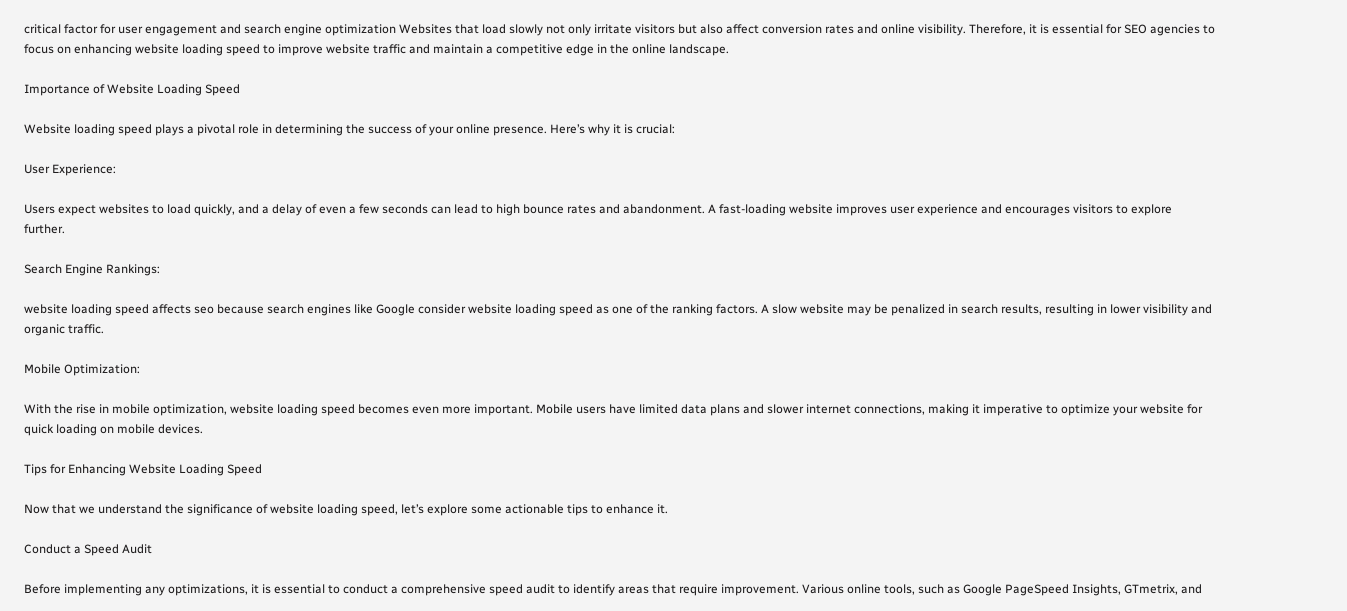critical factor for user engagement and search engine optimization Websites that load slowly not only irritate visitors but also affect conversion rates and online visibility. Therefore, it is essential for SEO agencies to focus on enhancing website loading speed to improve website traffic and maintain a competitive edge in the online landscape.

Importance of Website Loading Speed

Website loading speed plays a pivotal role in determining the success of your online presence. Here’s why it is crucial:

User Experience:

Users expect websites to load quickly, and a delay of even a few seconds can lead to high bounce rates and abandonment. A fast-loading website improves user experience and encourages visitors to explore further.

Search Engine Rankings:

website loading speed affects seo because search engines like Google consider website loading speed as one of the ranking factors. A slow website may be penalized in search results, resulting in lower visibility and organic traffic.

Mobile Optimization:

With the rise in mobile optimization, website loading speed becomes even more important. Mobile users have limited data plans and slower internet connections, making it imperative to optimize your website for quick loading on mobile devices.

Tips for Enhancing Website Loading Speed

Now that we understand the significance of website loading speed, let’s explore some actionable tips to enhance it.

Conduct a Speed Audit

Before implementing any optimizations, it is essential to conduct a comprehensive speed audit to identify areas that require improvement. Various online tools, such as Google PageSpeed Insights, GTmetrix, and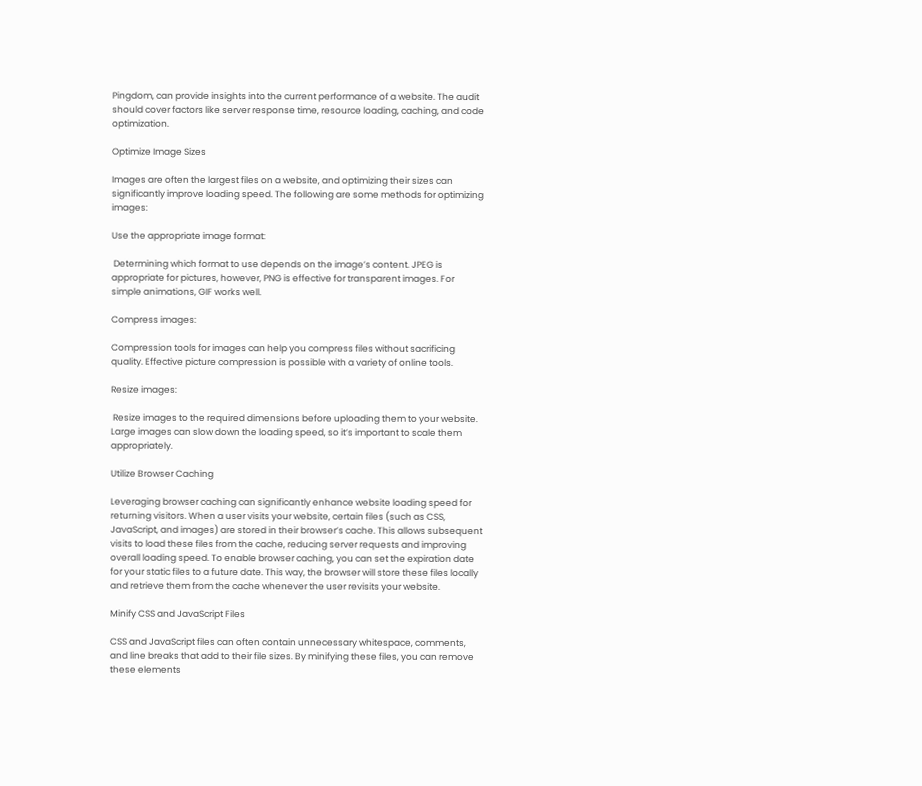Pingdom, can provide insights into the current performance of a website. The audit should cover factors like server response time, resource loading, caching, and code optimization.

Optimize Image Sizes

Images are often the largest files on a website, and optimizing their sizes can significantly improve loading speed. The following are some methods for optimizing images:

Use the appropriate image format:

 Determining which format to use depends on the image’s content. JPEG is appropriate for pictures, however, PNG is effective for transparent images. For simple animations, GIF works well.

Compress images:

Compression tools for images can help you compress files without sacrificing quality. Effective picture compression is possible with a variety of online tools.

Resize images:

 Resize images to the required dimensions before uploading them to your website. Large images can slow down the loading speed, so it’s important to scale them appropriately.

Utilize Browser Caching

Leveraging browser caching can significantly enhance website loading speed for returning visitors. When a user visits your website, certain files (such as CSS, JavaScript, and images) are stored in their browser’s cache. This allows subsequent visits to load these files from the cache, reducing server requests and improving overall loading speed. To enable browser caching, you can set the expiration date for your static files to a future date. This way, the browser will store these files locally and retrieve them from the cache whenever the user revisits your website.

Minify CSS and JavaScript Files

CSS and JavaScript files can often contain unnecessary whitespace, comments, and line breaks that add to their file sizes. By minifying these files, you can remove these elements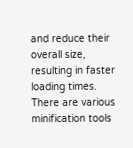and reduce their overall size, resulting in faster loading times. There are various minification tools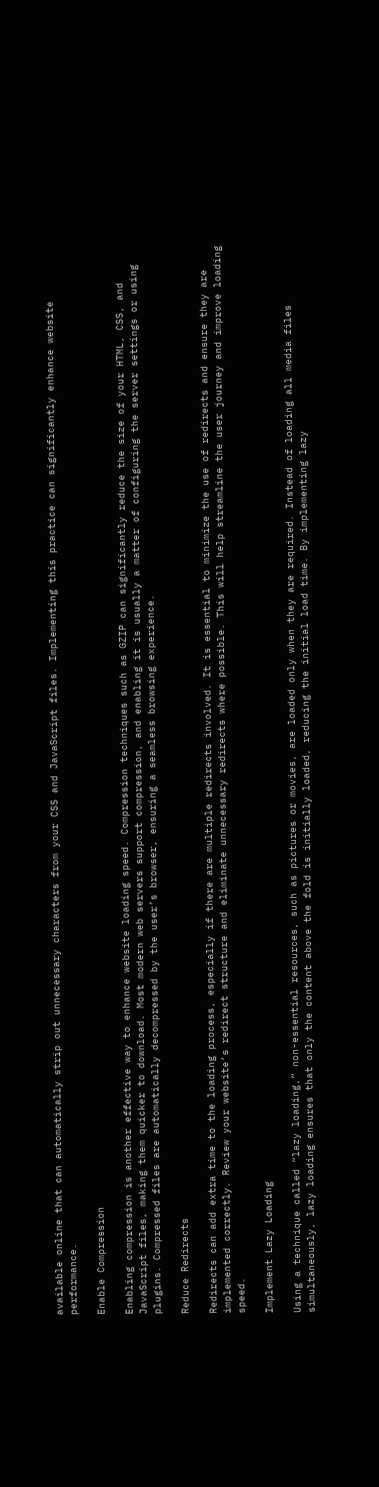available online that can automatically strip out unnecessary characters from your CSS and JavaScript files. Implementing this practice can significantly enhance website performance.

Enable Compression

Enabling compression is another effective way to enhance website loading speed. Compression techniques such as GZIP can significantly reduce the size of your HTML, CSS, and JavaScript files, making them quicker to download. Most modern web servers support compression, and enabling it is usually a matter of configuring the server settings or using plugins. Compressed files are automatically decompressed by the user’s browser, ensuring a seamless browsing experience.

Reduce Redirects

Redirects can add extra time to the loading process, especially if there are multiple redirects involved. It is essential to minimize the use of redirects and ensure they are implemented correctly. Review your website’s redirect structure and eliminate unnecessary redirects where possible. This will help streamline the user journey and improve loading speed.

Implement Lazy Loading

Using a technique called “lazy loading,” non-essential resources, such as pictures or movies, are loaded only when they are required. Instead of loading all media files simultaneously, lazy loading ensures that only the content above the fold is initially loaded, reducing the initial load time. By implementing lazy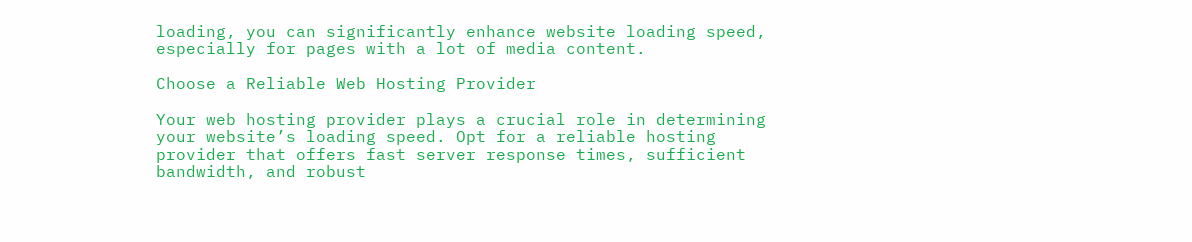loading, you can significantly enhance website loading speed, especially for pages with a lot of media content.

Choose a Reliable Web Hosting Provider

Your web hosting provider plays a crucial role in determining your website’s loading speed. Opt for a reliable hosting provider that offers fast server response times, sufficient bandwidth, and robust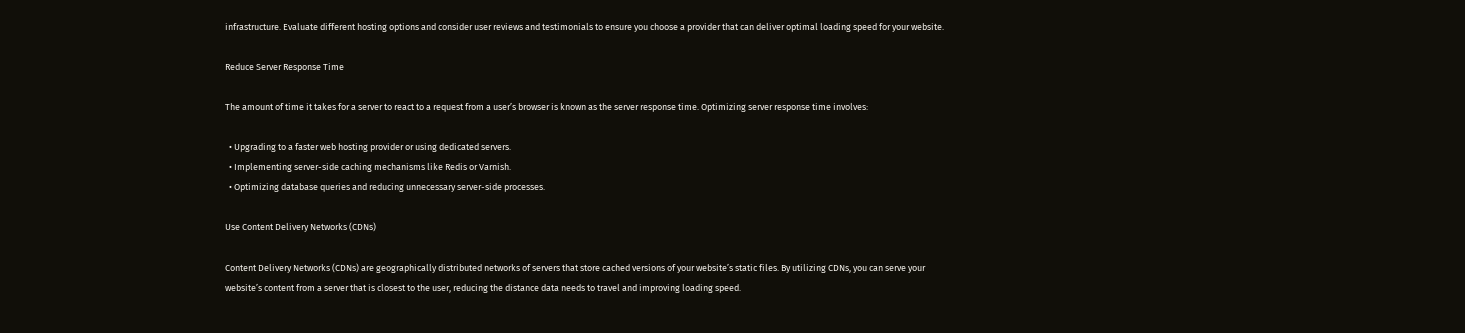infrastructure. Evaluate different hosting options and consider user reviews and testimonials to ensure you choose a provider that can deliver optimal loading speed for your website.

Reduce Server Response Time

The amount of time it takes for a server to react to a request from a user’s browser is known as the server response time. Optimizing server response time involves:

  • Upgrading to a faster web hosting provider or using dedicated servers.
  • Implementing server-side caching mechanisms like Redis or Varnish.
  • Optimizing database queries and reducing unnecessary server-side processes.

Use Content Delivery Networks (CDNs)

Content Delivery Networks (CDNs) are geographically distributed networks of servers that store cached versions of your website’s static files. By utilizing CDNs, you can serve your website’s content from a server that is closest to the user, reducing the distance data needs to travel and improving loading speed.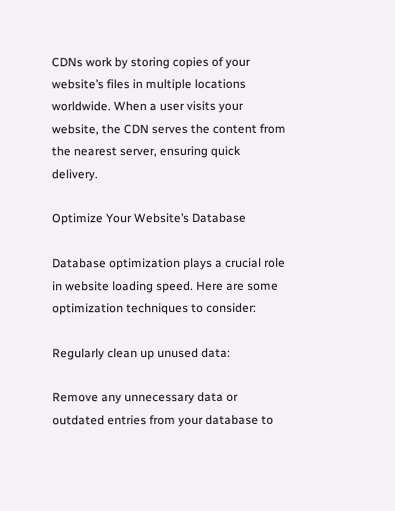CDNs work by storing copies of your website’s files in multiple locations worldwide. When a user visits your website, the CDN serves the content from the nearest server, ensuring quick delivery.

Optimize Your Website’s Database

Database optimization plays a crucial role in website loading speed. Here are some optimization techniques to consider:

Regularly clean up unused data:

Remove any unnecessary data or outdated entries from your database to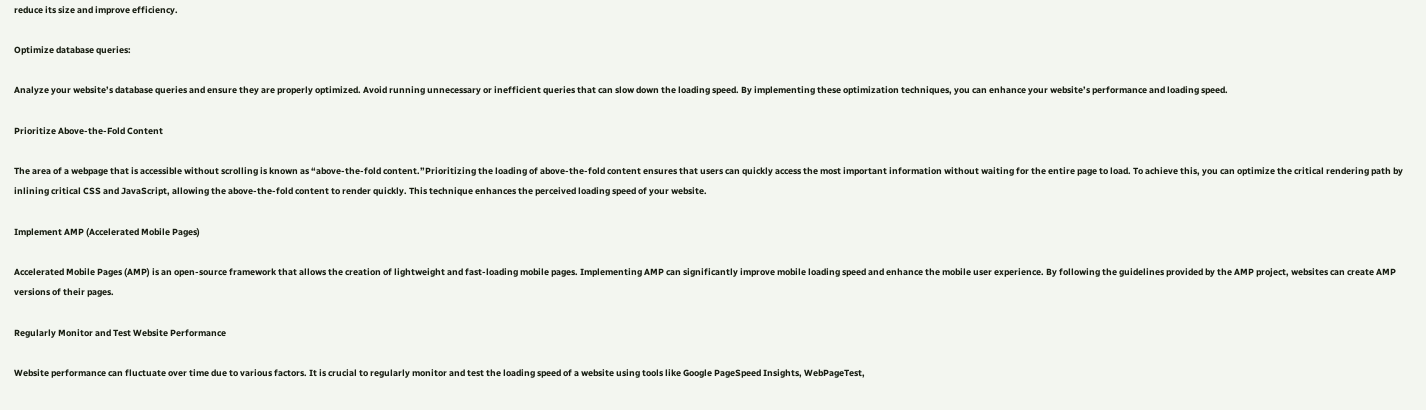reduce its size and improve efficiency.

Optimize database queries:

Analyze your website’s database queries and ensure they are properly optimized. Avoid running unnecessary or inefficient queries that can slow down the loading speed. By implementing these optimization techniques, you can enhance your website’s performance and loading speed.

Prioritize Above-the-Fold Content

The area of a webpage that is accessible without scrolling is known as “above-the-fold content.”Prioritizing the loading of above-the-fold content ensures that users can quickly access the most important information without waiting for the entire page to load. To achieve this, you can optimize the critical rendering path by inlining critical CSS and JavaScript, allowing the above-the-fold content to render quickly. This technique enhances the perceived loading speed of your website.

Implement AMP (Accelerated Mobile Pages)

Accelerated Mobile Pages (AMP) is an open-source framework that allows the creation of lightweight and fast-loading mobile pages. Implementing AMP can significantly improve mobile loading speed and enhance the mobile user experience. By following the guidelines provided by the AMP project, websites can create AMP versions of their pages.

Regularly Monitor and Test Website Performance

Website performance can fluctuate over time due to various factors. It is crucial to regularly monitor and test the loading speed of a website using tools like Google PageSpeed Insights, WebPageTest,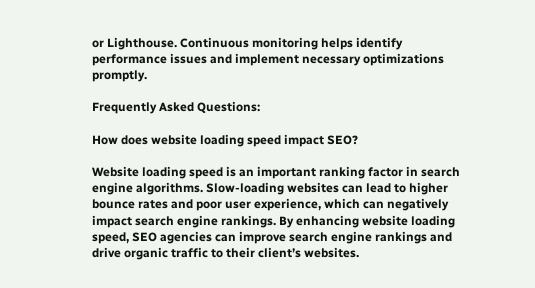or Lighthouse. Continuous monitoring helps identify performance issues and implement necessary optimizations promptly.

Frequently Asked Questions:

How does website loading speed impact SEO?

Website loading speed is an important ranking factor in search engine algorithms. Slow-loading websites can lead to higher bounce rates and poor user experience, which can negatively impact search engine rankings. By enhancing website loading speed, SEO agencies can improve search engine rankings and drive organic traffic to their client’s websites.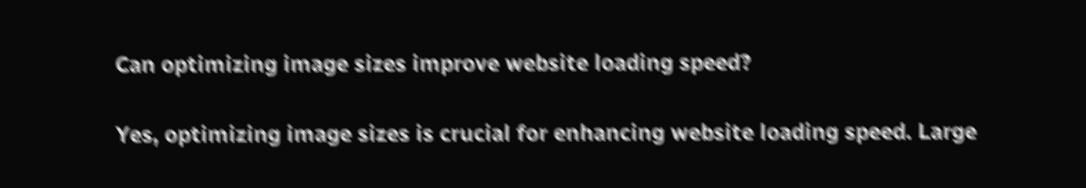Can optimizing image sizes improve website loading speed?

Yes, optimizing image sizes is crucial for enhancing website loading speed. Large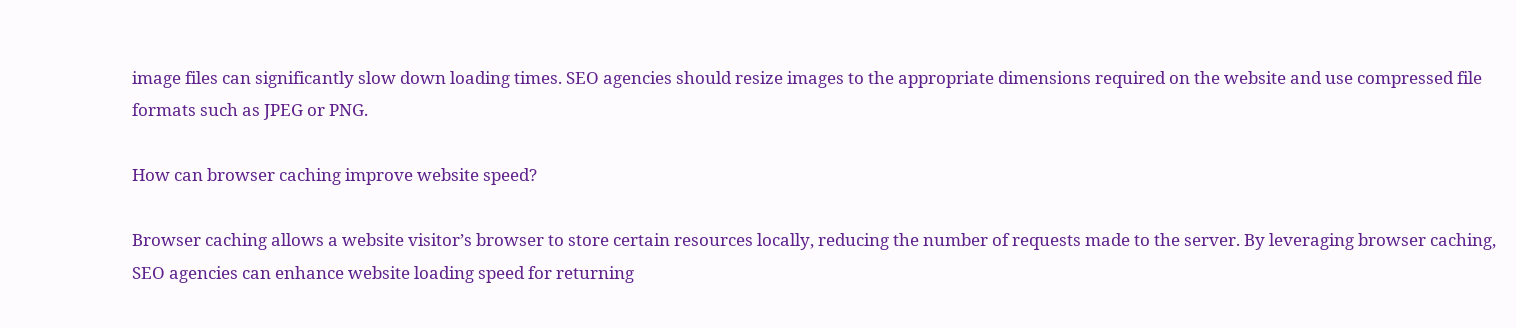image files can significantly slow down loading times. SEO agencies should resize images to the appropriate dimensions required on the website and use compressed file formats such as JPEG or PNG.

How can browser caching improve website speed?

Browser caching allows a website visitor’s browser to store certain resources locally, reducing the number of requests made to the server. By leveraging browser caching, SEO agencies can enhance website loading speed for returning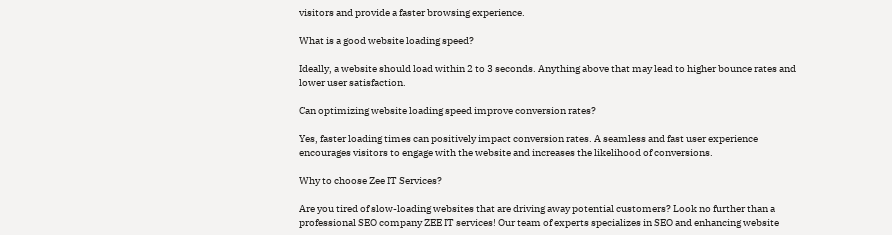visitors and provide a faster browsing experience.

What is a good website loading speed?

Ideally, a website should load within 2 to 3 seconds. Anything above that may lead to higher bounce rates and lower user satisfaction.

Can optimizing website loading speed improve conversion rates?

Yes, faster loading times can positively impact conversion rates. A seamless and fast user experience encourages visitors to engage with the website and increases the likelihood of conversions.

Why to choose Zee IT Services?

Are you tired of slow-loading websites that are driving away potential customers? Look no further than a professional SEO company ZEE IT services! Our team of experts specializes in SEO and enhancing website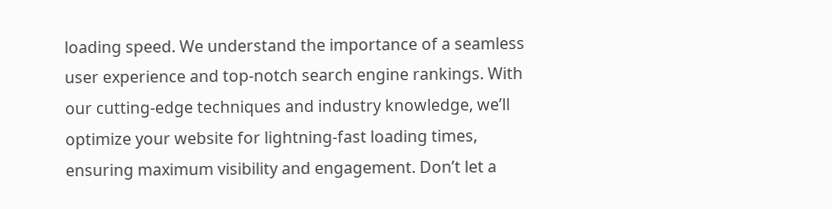loading speed. We understand the importance of a seamless user experience and top-notch search engine rankings. With our cutting-edge techniques and industry knowledge, we’ll optimize your website for lightning-fast loading times, ensuring maximum visibility and engagement. Don’t let a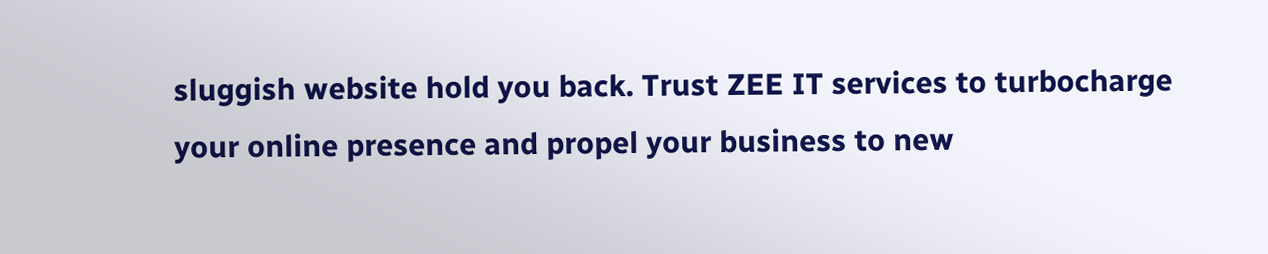sluggish website hold you back. Trust ZEE IT services to turbocharge your online presence and propel your business to new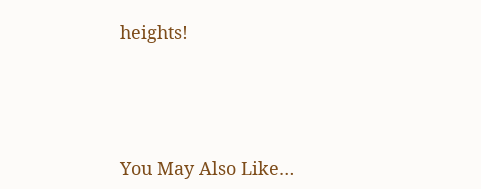heights!




You May Also Like…